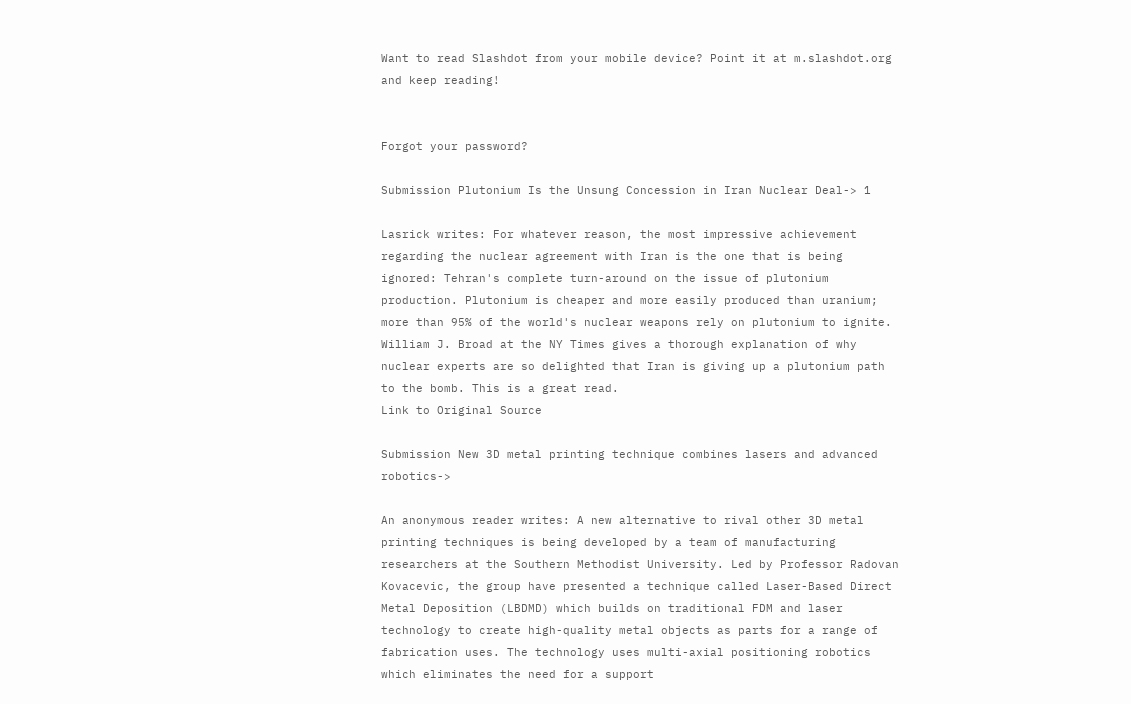Want to read Slashdot from your mobile device? Point it at m.slashdot.org and keep reading!


Forgot your password?

Submission Plutonium Is the Unsung Concession in Iran Nuclear Deal-> 1

Lasrick writes: For whatever reason, the most impressive achievement regarding the nuclear agreement with Iran is the one that is being ignored: Tehran's complete turn-around on the issue of plutonium production. Plutonium is cheaper and more easily produced than uranium; more than 95% of the world's nuclear weapons rely on plutonium to ignite. William J. Broad at the NY Times gives a thorough explanation of why nuclear experts are so delighted that Iran is giving up a plutonium path to the bomb. This is a great read.
Link to Original Source

Submission New 3D metal printing technique combines lasers and advanced robotics->

An anonymous reader writes: A new alternative to rival other 3D metal printing techniques is being developed by a team of manufacturing researchers at the Southern Methodist University. Led by Professor Radovan Kovacevic, the group have presented a technique called Laser-Based Direct Metal Deposition (LBDMD) which builds on traditional FDM and laser technology to create high-quality metal objects as parts for a range of fabrication uses. The technology uses multi-axial positioning robotics which eliminates the need for a support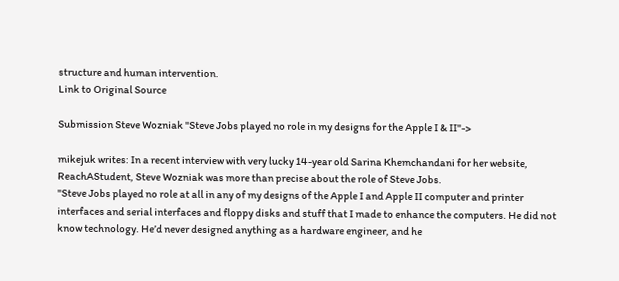structure and human intervention.
Link to Original Source

Submission Steve Wozniak "Steve Jobs played no role in my designs for the Apple I & II"->

mikejuk writes: In a recent interview with very lucky 14-year old Sarina Khemchandani for her website, ReachAStudent, Steve Wozniak was more than precise about the role of Steve Jobs.
"Steve Jobs played no role at all in any of my designs of the Apple I and Apple II computer and printer interfaces and serial interfaces and floppy disks and stuff that I made to enhance the computers. He did not know technology. He’d never designed anything as a hardware engineer, and he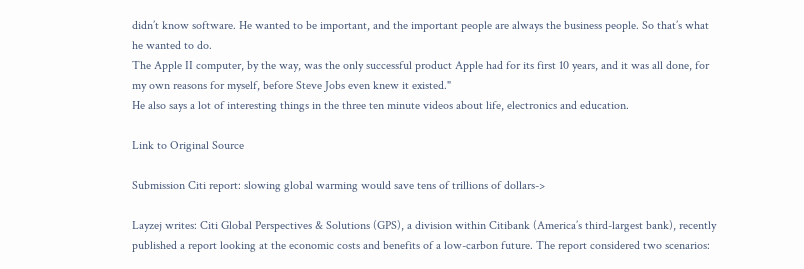didn’t know software. He wanted to be important, and the important people are always the business people. So that’s what he wanted to do.
The Apple II computer, by the way, was the only successful product Apple had for its first 10 years, and it was all done, for my own reasons for myself, before Steve Jobs even knew it existed."
He also says a lot of interesting things in the three ten minute videos about life, electronics and education.

Link to Original Source

Submission Citi report: slowing global warming would save tens of trillions of dollars->

Layzej writes: Citi Global Perspectives & Solutions (GPS), a division within Citibank (America’s third-largest bank), recently published a report looking at the economic costs and benefits of a low-carbon future. The report considered two scenarios: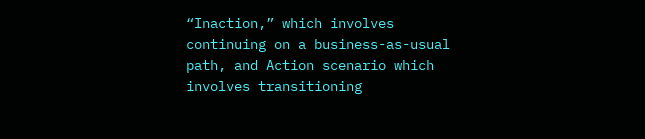“Inaction,” which involves continuing on a business-as-usual path, and Action scenario which involves transitioning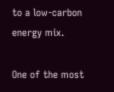to a low-carbon energy mix.

One of the most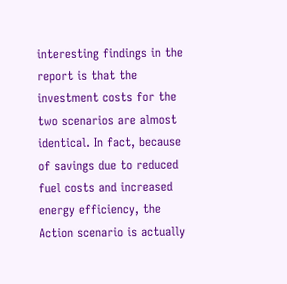interesting findings in the report is that the investment costs for the two scenarios are almost identical. In fact, because of savings due to reduced fuel costs and increased energy efficiency, the Action scenario is actually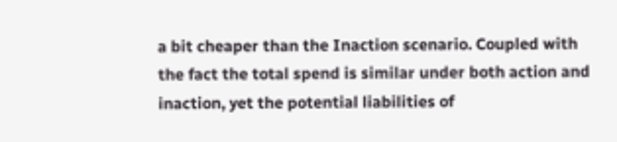a bit cheaper than the Inaction scenario. Coupled with the fact the total spend is similar under both action and inaction, yet the potential liabilities of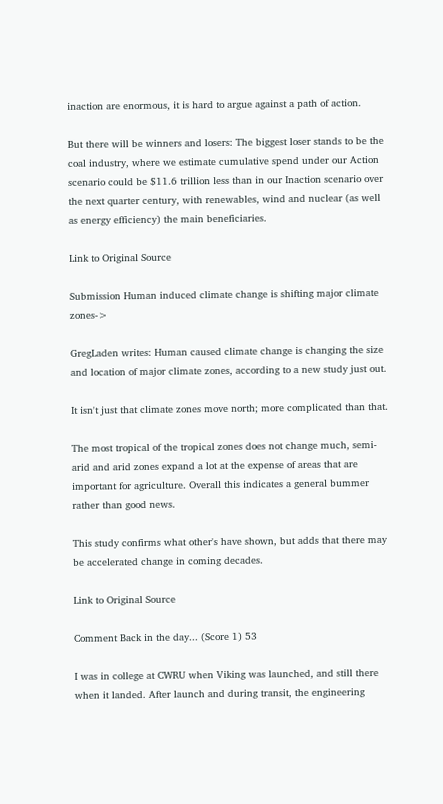inaction are enormous, it is hard to argue against a path of action.

But there will be winners and losers: The biggest loser stands to be the coal industry, where we estimate cumulative spend under our Action scenario could be $11.6 trillion less than in our Inaction scenario over the next quarter century, with renewables, wind and nuclear (as well as energy efficiency) the main beneficiaries.

Link to Original Source

Submission Human induced climate change is shifting major climate zones->

GregLaden writes: Human caused climate change is changing the size and location of major climate zones, according to a new study just out.

It isn't just that climate zones move north; more complicated than that.

The most tropical of the tropical zones does not change much, semi-arid and arid zones expand a lot at the expense of areas that are important for agriculture. Overall this indicates a general bummer rather than good news.

This study confirms what other's have shown, but adds that there may be accelerated change in coming decades.

Link to Original Source

Comment Back in the day... (Score 1) 53

I was in college at CWRU when Viking was launched, and still there when it landed. After launch and during transit, the engineering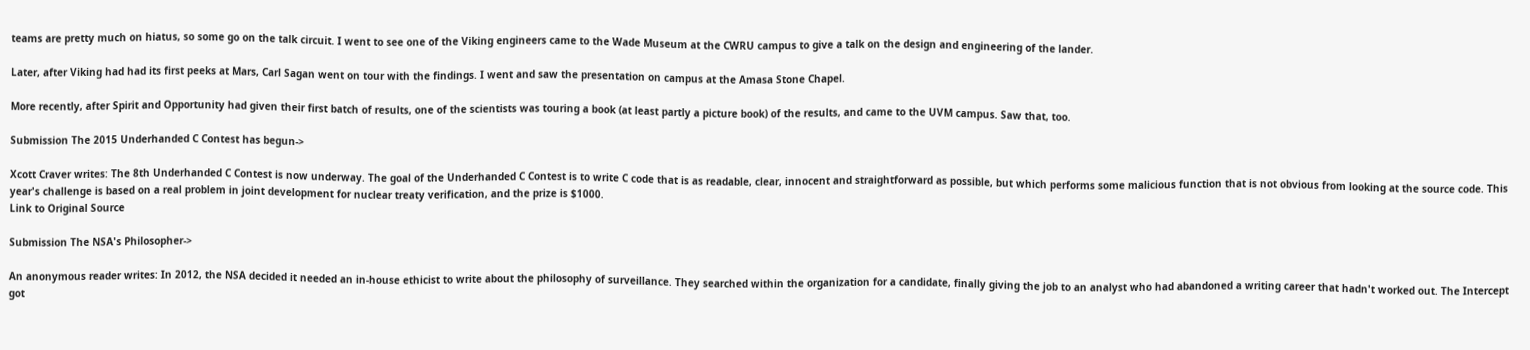teams are pretty much on hiatus, so some go on the talk circuit. I went to see one of the Viking engineers came to the Wade Museum at the CWRU campus to give a talk on the design and engineering of the lander.

Later, after Viking had had its first peeks at Mars, Carl Sagan went on tour with the findings. I went and saw the presentation on campus at the Amasa Stone Chapel.

More recently, after Spirit and Opportunity had given their first batch of results, one of the scientists was touring a book (at least partly a picture book) of the results, and came to the UVM campus. Saw that, too.

Submission The 2015 Underhanded C Contest has begun->

Xcott Craver writes: The 8th Underhanded C Contest is now underway. The goal of the Underhanded C Contest is to write C code that is as readable, clear, innocent and straightforward as possible, but which performs some malicious function that is not obvious from looking at the source code. This year's challenge is based on a real problem in joint development for nuclear treaty verification, and the prize is $1000.
Link to Original Source

Submission The NSA's Philosopher->

An anonymous reader writes: In 2012, the NSA decided it needed an in-house ethicist to write about the philosophy of surveillance. They searched within the organization for a candidate, finally giving the job to an analyst who had abandoned a writing career that hadn't worked out. The Intercept got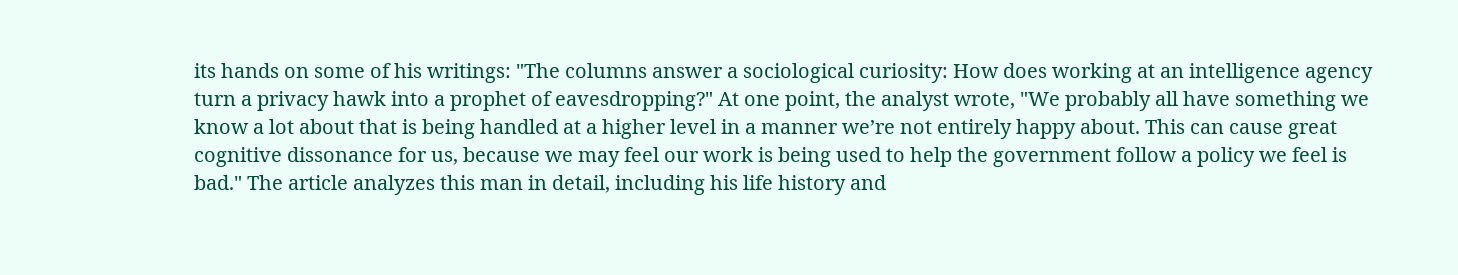its hands on some of his writings: "The columns answer a sociological curiosity: How does working at an intelligence agency turn a privacy hawk into a prophet of eavesdropping?" At one point, the analyst wrote, "We probably all have something we know a lot about that is being handled at a higher level in a manner we’re not entirely happy about. This can cause great cognitive dissonance for us, because we may feel our work is being used to help the government follow a policy we feel is bad." The article analyzes this man in detail, including his life history and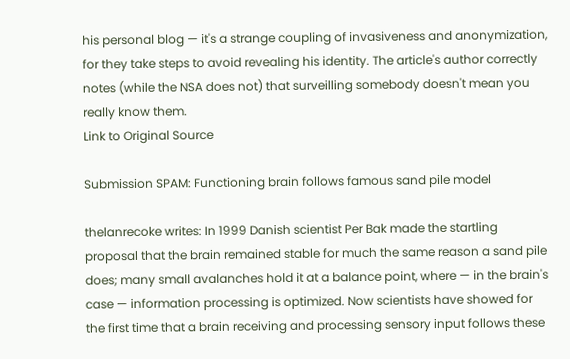his personal blog — it's a strange coupling of invasiveness and anonymization, for they take steps to avoid revealing his identity. The article's author correctly notes (while the NSA does not) that surveilling somebody doesn't mean you really know them.
Link to Original Source

Submission SPAM: Functioning brain follows famous sand pile model

thelanrecoke writes: In 1999 Danish scientist Per Bak made the startling proposal that the brain remained stable for much the same reason a sand pile does; many small avalanches hold it at a balance point, where — in the brain's case — information processing is optimized. Now scientists have showed for the first time that a brain receiving and processing sensory input follows these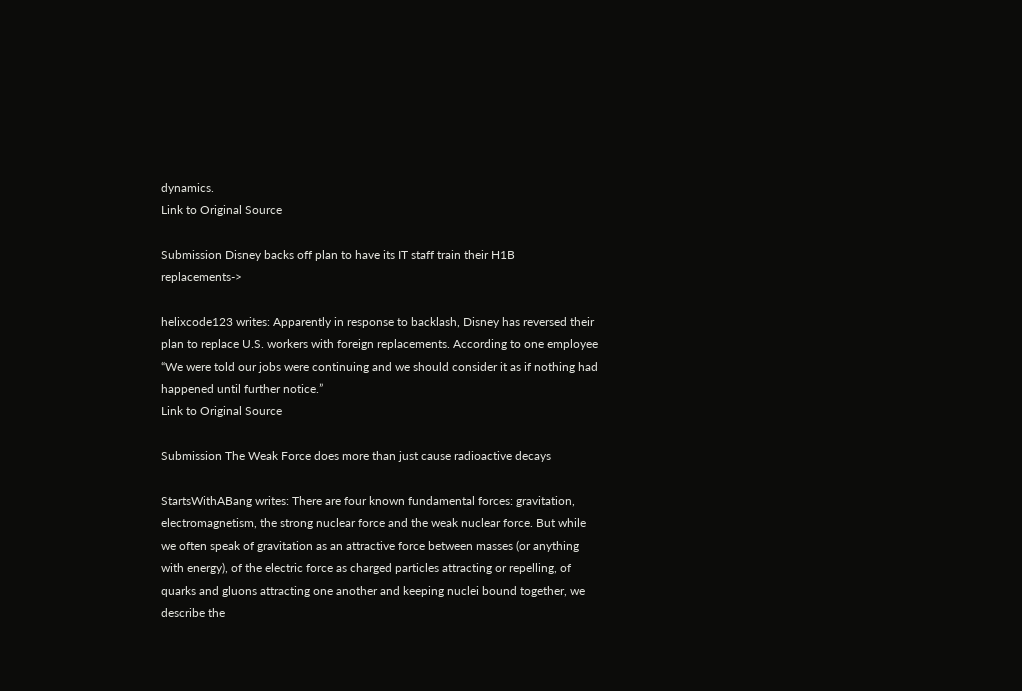dynamics.
Link to Original Source

Submission Disney backs off plan to have its IT staff train their H1B replacements->

helixcode123 writes: Apparently in response to backlash, Disney has reversed their plan to replace U.S. workers with foreign replacements. According to one employee “We were told our jobs were continuing and we should consider it as if nothing had happened until further notice.”
Link to Original Source

Submission The Weak Force does more than just cause radioactive decays

StartsWithABang writes: There are four known fundamental forces: gravitation, electromagnetism, the strong nuclear force and the weak nuclear force. But while we often speak of gravitation as an attractive force between masses (or anything with energy), of the electric force as charged particles attracting or repelling, of quarks and gluons attracting one another and keeping nuclei bound together, we describe the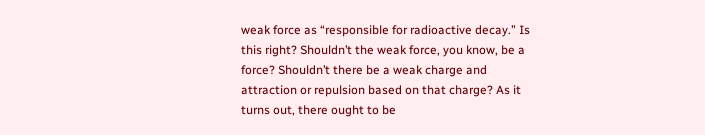weak force as “responsible for radioactive decay.” Is this right? Shouldn’t the weak force, you know, be a force? Shouldn’t there be a weak charge and attraction or repulsion based on that charge? As it turns out, there ought to be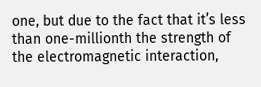one, but due to the fact that it’s less than one-millionth the strength of the electromagnetic interaction,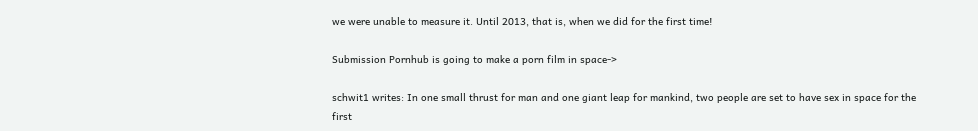we were unable to measure it. Until 2013, that is, when we did for the first time!

Submission Pornhub is going to make a porn film in space->

schwit1 writes: In one small thrust for man and one giant leap for mankind, two people are set to have sex in space for the first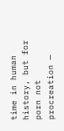time in human history, but for porn not procreation —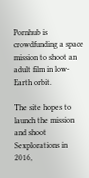Pornhub is crowdfunding a space mission to shoot an adult film in low-Earth orbit.

The site hopes to launch the mission and shoot Sexplorations in 2016,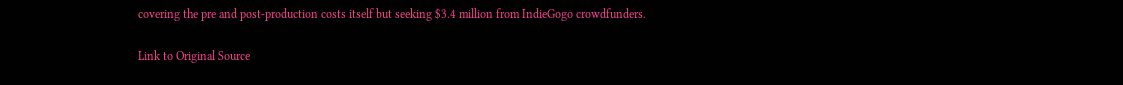covering the pre and post-production costs itself but seeking $3.4 million from IndieGogo crowdfunders.

Link to Original Source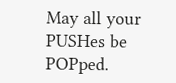May all your PUSHes be POPped.